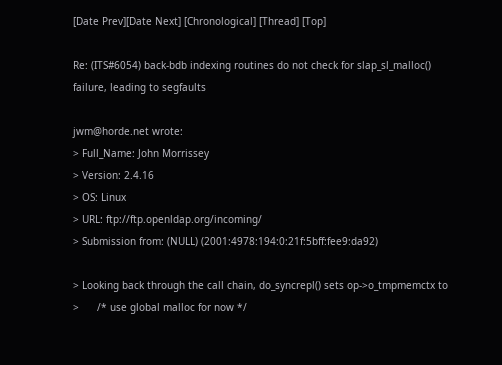[Date Prev][Date Next] [Chronological] [Thread] [Top]

Re: (ITS#6054) back-bdb indexing routines do not check for slap_sl_malloc() failure, leading to segfaults

jwm@horde.net wrote:
> Full_Name: John Morrissey
> Version: 2.4.16
> OS: Linux
> URL: ftp://ftp.openldap.org/incoming/
> Submission from: (NULL) (2001:4978:194:0:21f:5bff:fee9:da92)

> Looking back through the call chain, do_syncrepl() sets op->o_tmpmemctx to
>      /* use global malloc for now */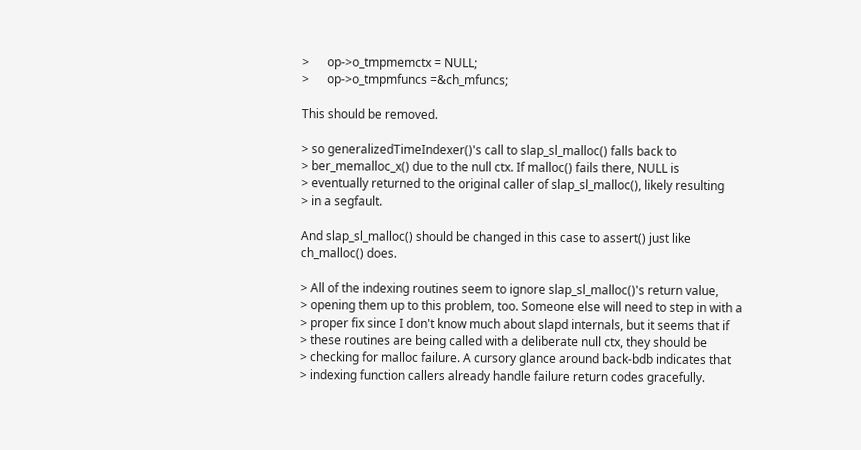>      op->o_tmpmemctx = NULL;
>      op->o_tmpmfuncs =&ch_mfuncs;

This should be removed.

> so generalizedTimeIndexer()'s call to slap_sl_malloc() falls back to
> ber_memalloc_x() due to the null ctx. If malloc() fails there, NULL is
> eventually returned to the original caller of slap_sl_malloc(), likely resulting
> in a segfault.

And slap_sl_malloc() should be changed in this case to assert() just like
ch_malloc() does.

> All of the indexing routines seem to ignore slap_sl_malloc()'s return value,
> opening them up to this problem, too. Someone else will need to step in with a
> proper fix since I don't know much about slapd internals, but it seems that if
> these routines are being called with a deliberate null ctx, they should be
> checking for malloc failure. A cursory glance around back-bdb indicates that
> indexing function callers already handle failure return codes gracefully.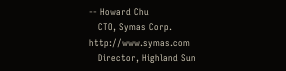-- Howard Chu
   CTO, Symas Corp.           http://www.symas.com
   Director, Highland Sun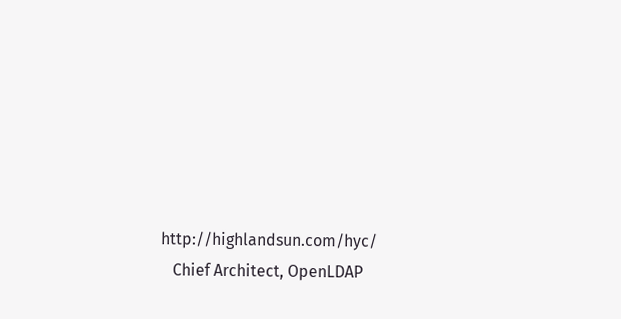http://highlandsun.com/hyc/
   Chief Architect, OpenLDAP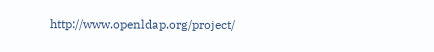http://www.openldap.org/project/